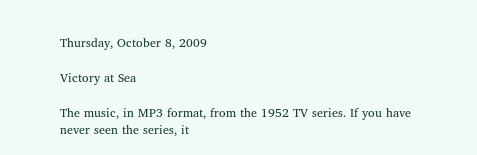Thursday, October 8, 2009

Victory at Sea

The music, in MP3 format, from the 1952 TV series. If you have never seen the series, it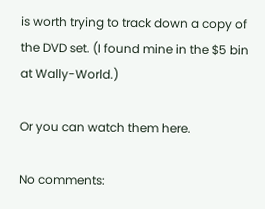is worth trying to track down a copy of the DVD set. (I found mine in the $5 bin at Wally-World.)

Or you can watch them here.

No comments: